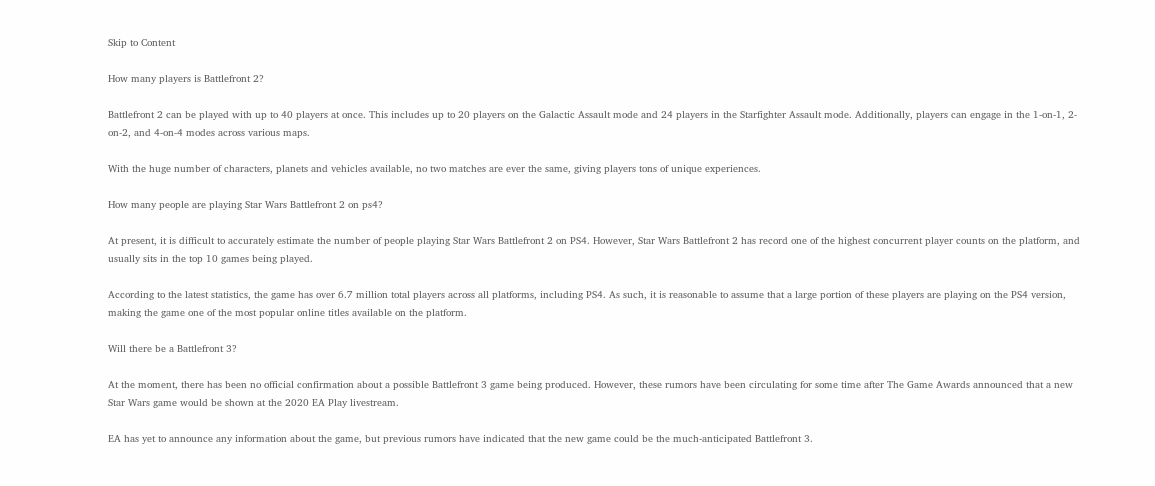Skip to Content

How many players is Battlefront 2?

Battlefront 2 can be played with up to 40 players at once. This includes up to 20 players on the Galactic Assault mode and 24 players in the Starfighter Assault mode. Additionally, players can engage in the 1-on-1, 2-on-2, and 4-on-4 modes across various maps.

With the huge number of characters, planets and vehicles available, no two matches are ever the same, giving players tons of unique experiences.

How many people are playing Star Wars Battlefront 2 on ps4?

At present, it is difficult to accurately estimate the number of people playing Star Wars Battlefront 2 on PS4. However, Star Wars Battlefront 2 has record one of the highest concurrent player counts on the platform, and usually sits in the top 10 games being played.

According to the latest statistics, the game has over 6.7 million total players across all platforms, including PS4. As such, it is reasonable to assume that a large portion of these players are playing on the PS4 version, making the game one of the most popular online titles available on the platform.

Will there be a Battlefront 3?

At the moment, there has been no official confirmation about a possible Battlefront 3 game being produced. However, these rumors have been circulating for some time after The Game Awards announced that a new Star Wars game would be shown at the 2020 EA Play livestream.

EA has yet to announce any information about the game, but previous rumors have indicated that the new game could be the much-anticipated Battlefront 3.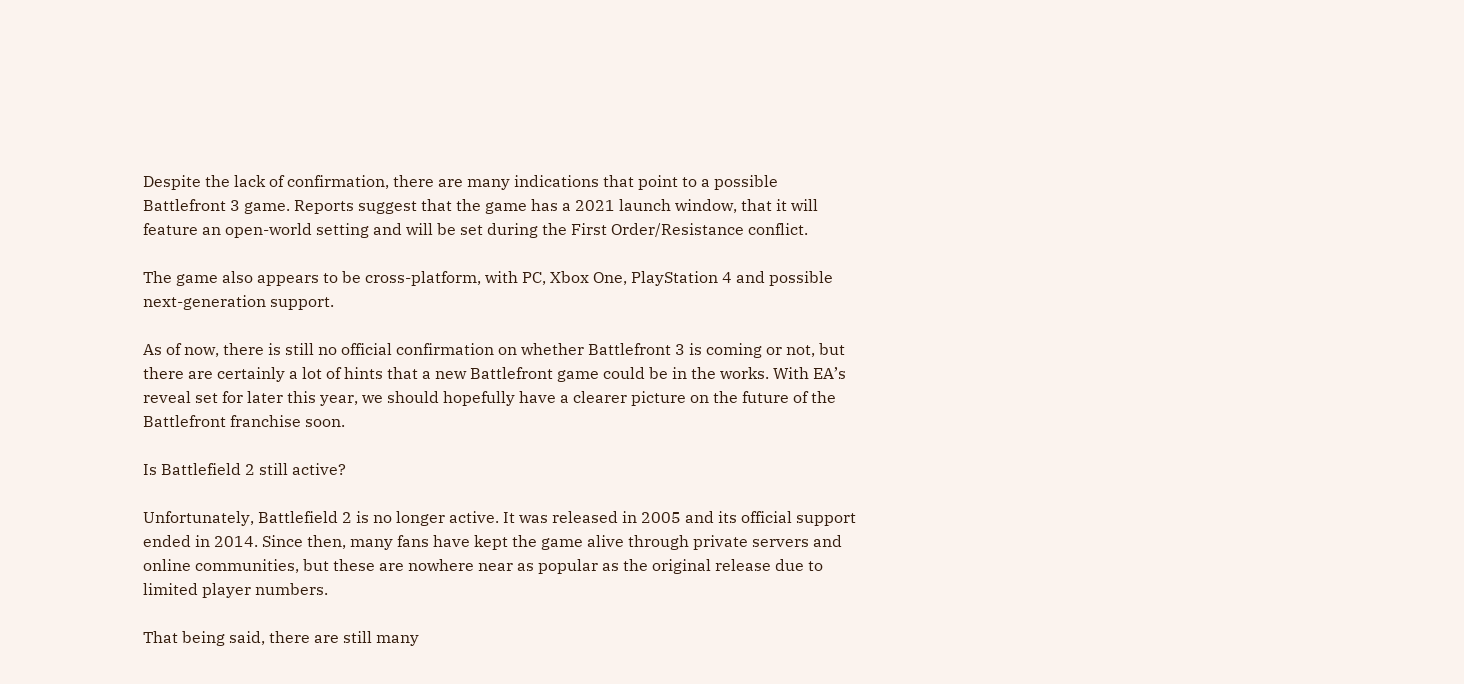Despite the lack of confirmation, there are many indications that point to a possible Battlefront 3 game. Reports suggest that the game has a 2021 launch window, that it will feature an open-world setting and will be set during the First Order/Resistance conflict.

The game also appears to be cross-platform, with PC, Xbox One, PlayStation 4 and possible next-generation support.

As of now, there is still no official confirmation on whether Battlefront 3 is coming or not, but there are certainly a lot of hints that a new Battlefront game could be in the works. With EA’s reveal set for later this year, we should hopefully have a clearer picture on the future of the Battlefront franchise soon.

Is Battlefield 2 still active?

Unfortunately, Battlefield 2 is no longer active. It was released in 2005 and its official support ended in 2014. Since then, many fans have kept the game alive through private servers and online communities, but these are nowhere near as popular as the original release due to limited player numbers.

That being said, there are still many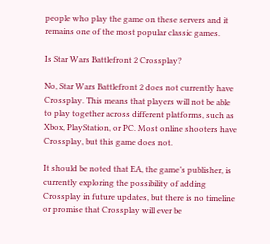people who play the game on these servers and it remains one of the most popular classic games.

Is Star Wars Battlefront 2 Crossplay?

No, Star Wars Battlefront 2 does not currently have Crossplay. This means that players will not be able to play together across different platforms, such as Xbox, PlayStation, or PC. Most online shooters have Crossplay, but this game does not.

It should be noted that EA, the game’s publisher, is currently exploring the possibility of adding Crossplay in future updates, but there is no timeline or promise that Crossplay will ever be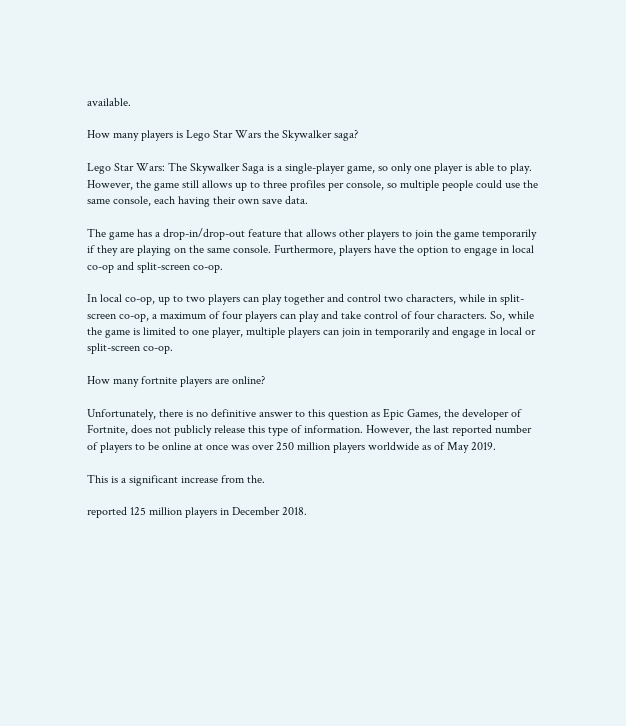available.

How many players is Lego Star Wars the Skywalker saga?

Lego Star Wars: The Skywalker Saga is a single-player game, so only one player is able to play. However, the game still allows up to three profiles per console, so multiple people could use the same console, each having their own save data.

The game has a drop-in/drop-out feature that allows other players to join the game temporarily if they are playing on the same console. Furthermore, players have the option to engage in local co-op and split-screen co-op.

In local co-op, up to two players can play together and control two characters, while in split-screen co-op, a maximum of four players can play and take control of four characters. So, while the game is limited to one player, multiple players can join in temporarily and engage in local or split-screen co-op.

How many fortnite players are online?

Unfortunately, there is no definitive answer to this question as Epic Games, the developer of Fortnite, does not publicly release this type of information. However, the last reported number of players to be online at once was over 250 million players worldwide as of May 2019.

This is a significant increase from the.

reported 125 million players in December 2018.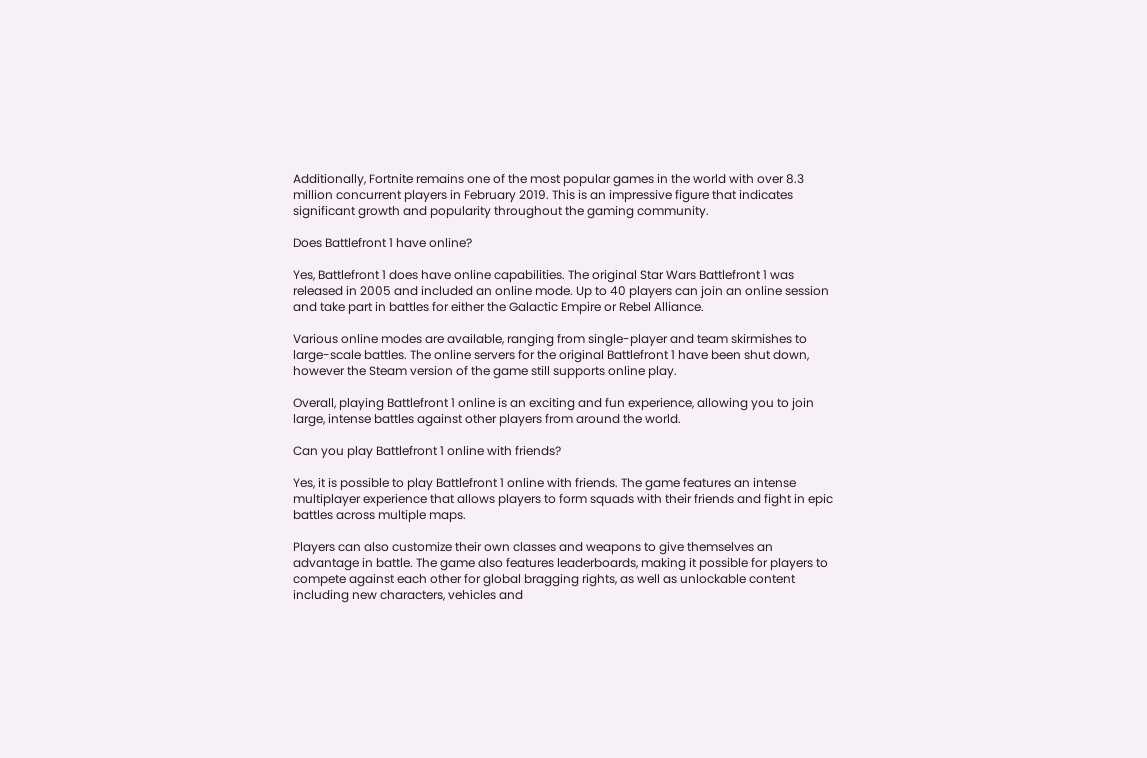Additionally, Fortnite remains one of the most popular games in the world with over 8.3 million concurrent players in February 2019. This is an impressive figure that indicates significant growth and popularity throughout the gaming community.

Does Battlefront 1 have online?

Yes, Battlefront 1 does have online capabilities. The original Star Wars Battlefront 1 was released in 2005 and included an online mode. Up to 40 players can join an online session and take part in battles for either the Galactic Empire or Rebel Alliance.

Various online modes are available, ranging from single-player and team skirmishes to large-scale battles. The online servers for the original Battlefront 1 have been shut down, however the Steam version of the game still supports online play.

Overall, playing Battlefront 1 online is an exciting and fun experience, allowing you to join large, intense battles against other players from around the world.

Can you play Battlefront 1 online with friends?

Yes, it is possible to play Battlefront 1 online with friends. The game features an intense multiplayer experience that allows players to form squads with their friends and fight in epic battles across multiple maps.

Players can also customize their own classes and weapons to give themselves an advantage in battle. The game also features leaderboards, making it possible for players to compete against each other for global bragging rights, as well as unlockable content including new characters, vehicles and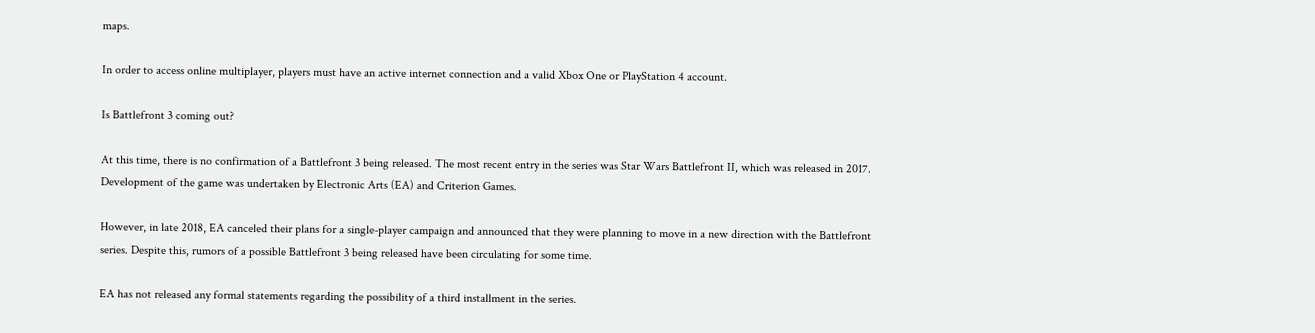maps.

In order to access online multiplayer, players must have an active internet connection and a valid Xbox One or PlayStation 4 account.

Is Battlefront 3 coming out?

At this time, there is no confirmation of a Battlefront 3 being released. The most recent entry in the series was Star Wars Battlefront II, which was released in 2017. Development of the game was undertaken by Electronic Arts (EA) and Criterion Games.

However, in late 2018, EA canceled their plans for a single-player campaign and announced that they were planning to move in a new direction with the Battlefront series. Despite this, rumors of a possible Battlefront 3 being released have been circulating for some time.

EA has not released any formal statements regarding the possibility of a third installment in the series.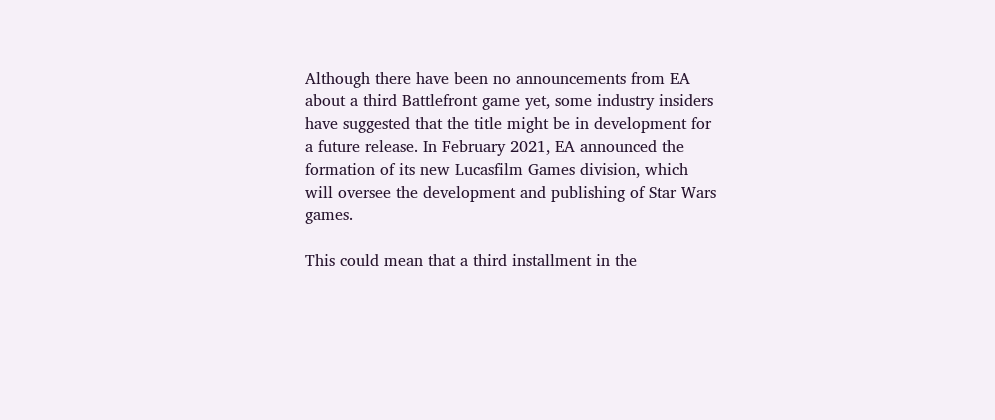Although there have been no announcements from EA about a third Battlefront game yet, some industry insiders have suggested that the title might be in development for a future release. In February 2021, EA announced the formation of its new Lucasfilm Games division, which will oversee the development and publishing of Star Wars games.

This could mean that a third installment in the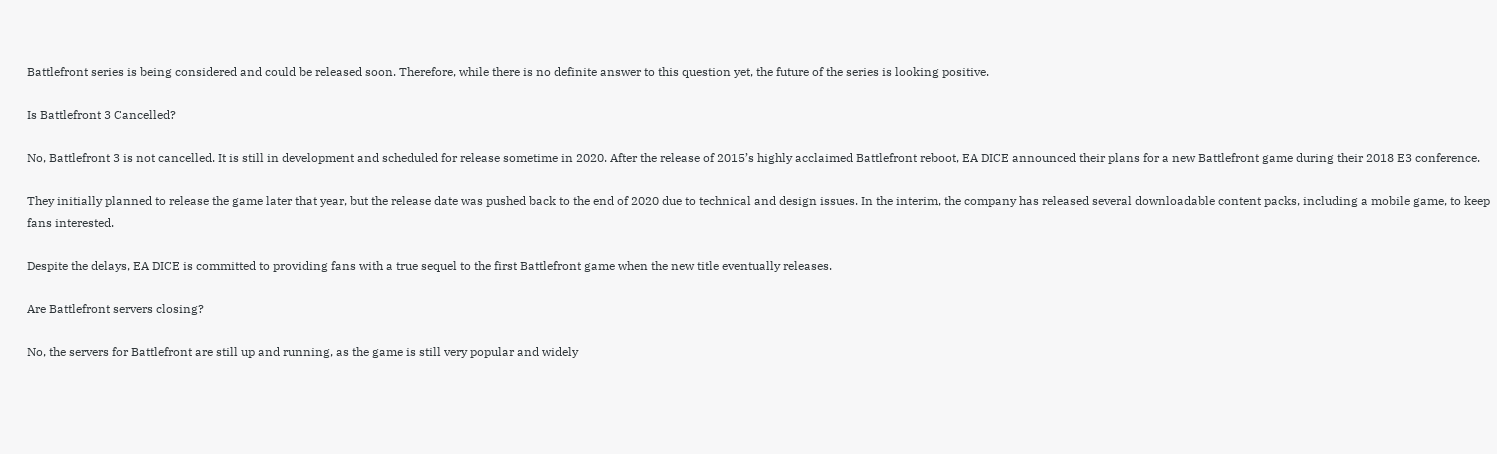Battlefront series is being considered and could be released soon. Therefore, while there is no definite answer to this question yet, the future of the series is looking positive.

Is Battlefront 3 Cancelled?

No, Battlefront 3 is not cancelled. It is still in development and scheduled for release sometime in 2020. After the release of 2015’s highly acclaimed Battlefront reboot, EA DICE announced their plans for a new Battlefront game during their 2018 E3 conference.

They initially planned to release the game later that year, but the release date was pushed back to the end of 2020 due to technical and design issues. In the interim, the company has released several downloadable content packs, including a mobile game, to keep fans interested.

Despite the delays, EA DICE is committed to providing fans with a true sequel to the first Battlefront game when the new title eventually releases.

Are Battlefront servers closing?

No, the servers for Battlefront are still up and running, as the game is still very popular and widely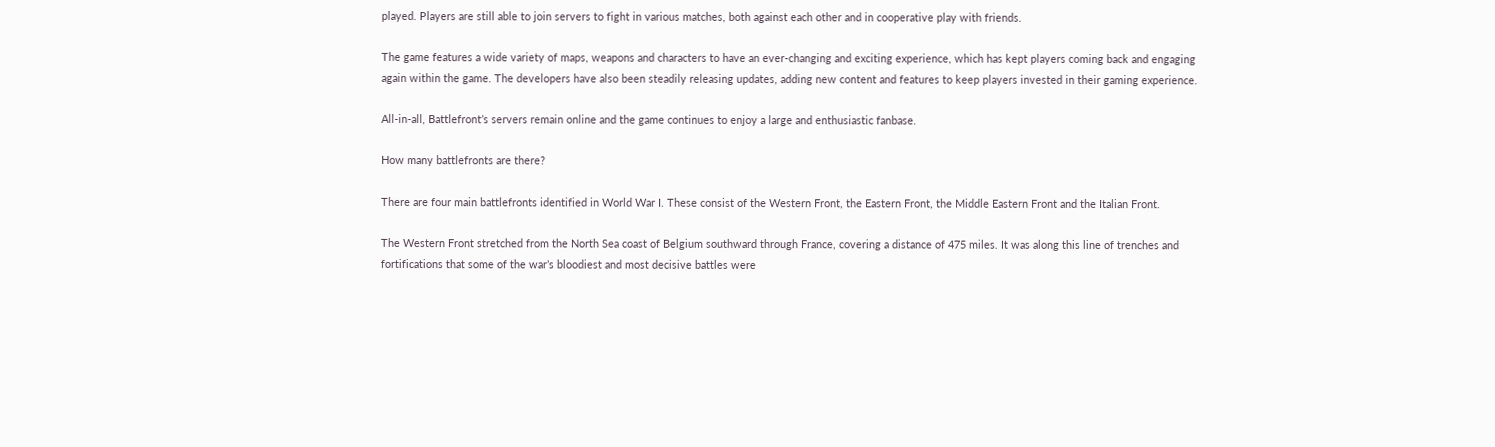played. Players are still able to join servers to fight in various matches, both against each other and in cooperative play with friends.

The game features a wide variety of maps, weapons and characters to have an ever-changing and exciting experience, which has kept players coming back and engaging again within the game. The developers have also been steadily releasing updates, adding new content and features to keep players invested in their gaming experience.

All-in-all, Battlefront’s servers remain online and the game continues to enjoy a large and enthusiastic fanbase.

How many battlefronts are there?

There are four main battlefronts identified in World War I. These consist of the Western Front, the Eastern Front, the Middle Eastern Front and the Italian Front.

The Western Front stretched from the North Sea coast of Belgium southward through France, covering a distance of 475 miles. It was along this line of trenches and fortifications that some of the war’s bloodiest and most decisive battles were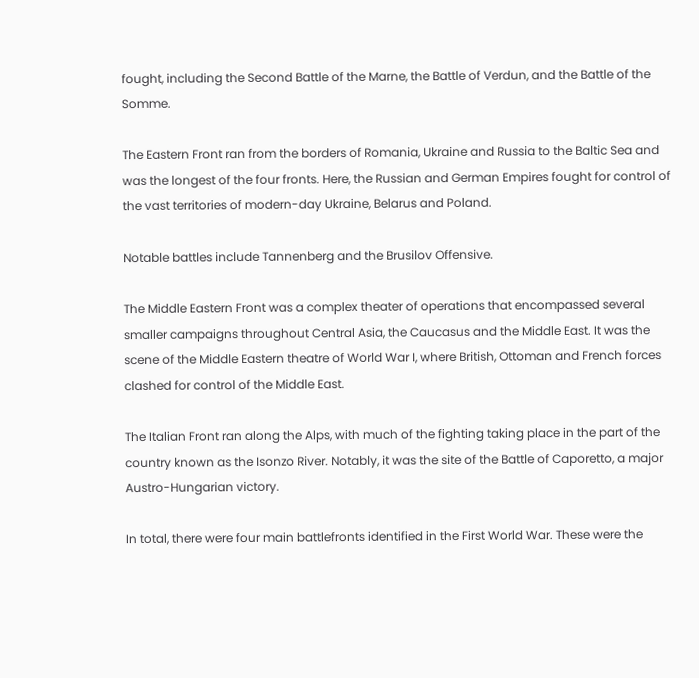fought, including the Second Battle of the Marne, the Battle of Verdun, and the Battle of the Somme.

The Eastern Front ran from the borders of Romania, Ukraine and Russia to the Baltic Sea and was the longest of the four fronts. Here, the Russian and German Empires fought for control of the vast territories of modern-day Ukraine, Belarus and Poland.

Notable battles include Tannenberg and the Brusilov Offensive.

The Middle Eastern Front was a complex theater of operations that encompassed several smaller campaigns throughout Central Asia, the Caucasus and the Middle East. It was the scene of the Middle Eastern theatre of World War I, where British, Ottoman and French forces clashed for control of the Middle East.

The Italian Front ran along the Alps, with much of the fighting taking place in the part of the country known as the Isonzo River. Notably, it was the site of the Battle of Caporetto, a major Austro-Hungarian victory.

In total, there were four main battlefronts identified in the First World War. These were the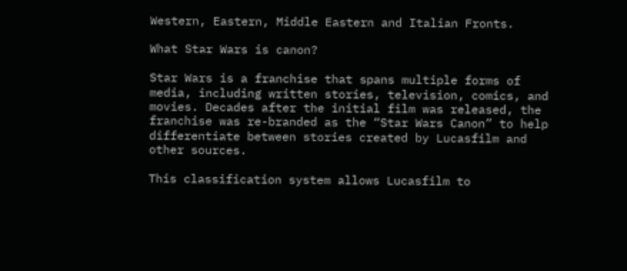Western, Eastern, Middle Eastern and Italian Fronts.

What Star Wars is canon?

Star Wars is a franchise that spans multiple forms of media, including written stories, television, comics, and movies. Decades after the initial film was released, the franchise was re-branded as the “Star Wars Canon” to help differentiate between stories created by Lucasfilm and other sources.

This classification system allows Lucasfilm to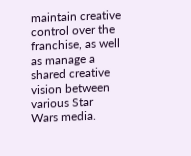maintain creative control over the franchise, as well as manage a shared creative vision between various Star Wars media.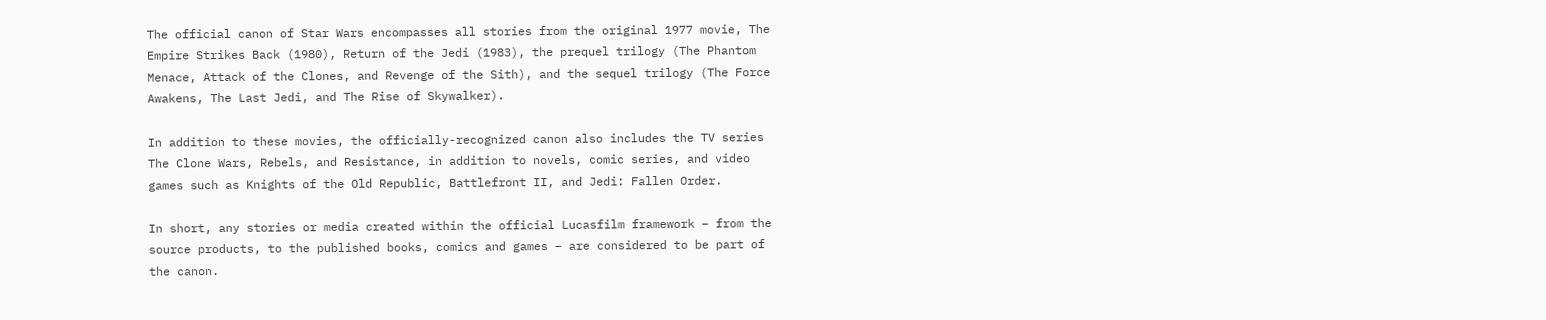The official canon of Star Wars encompasses all stories from the original 1977 movie, The Empire Strikes Back (1980), Return of the Jedi (1983), the prequel trilogy (The Phantom Menace, Attack of the Clones, and Revenge of the Sith), and the sequel trilogy (The Force Awakens, The Last Jedi, and The Rise of Skywalker).

In addition to these movies, the officially-recognized canon also includes the TV series The Clone Wars, Rebels, and Resistance, in addition to novels, comic series, and video games such as Knights of the Old Republic, Battlefront II, and Jedi: Fallen Order.

In short, any stories or media created within the official Lucasfilm framework – from the source products, to the published books, comics and games – are considered to be part of the canon.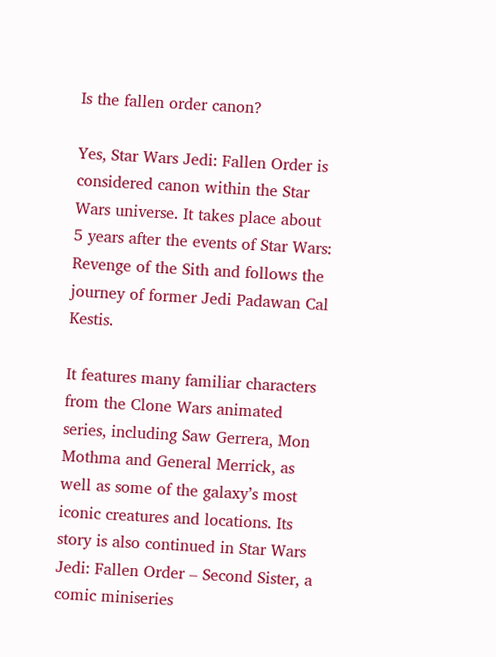Is the fallen order canon?

Yes, Star Wars Jedi: Fallen Order is considered canon within the Star Wars universe. It takes place about 5 years after the events of Star Wars: Revenge of the Sith and follows the journey of former Jedi Padawan Cal Kestis.

It features many familiar characters from the Clone Wars animated series, including Saw Gerrera, Mon Mothma and General Merrick, as well as some of the galaxy’s most iconic creatures and locations. Its story is also continued in Star Wars Jedi: Fallen Order – Second Sister, a comic miniseries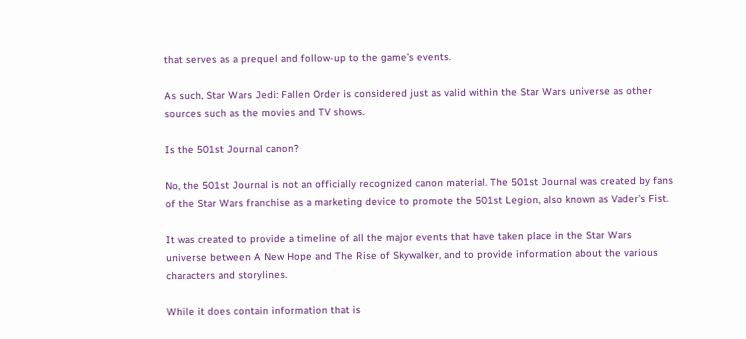that serves as a prequel and follow-up to the game’s events.

As such, Star Wars Jedi: Fallen Order is considered just as valid within the Star Wars universe as other sources such as the movies and TV shows.

Is the 501st Journal canon?

No, the 501st Journal is not an officially recognized canon material. The 501st Journal was created by fans of the Star Wars franchise as a marketing device to promote the 501st Legion, also known as Vader’s Fist.

It was created to provide a timeline of all the major events that have taken place in the Star Wars universe between A New Hope and The Rise of Skywalker, and to provide information about the various characters and storylines.

While it does contain information that is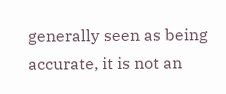generally seen as being accurate, it is not an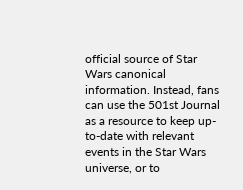official source of Star Wars canonical information. Instead, fans can use the 501st Journal as a resource to keep up-to-date with relevant events in the Star Wars universe, or to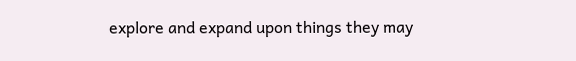explore and expand upon things they may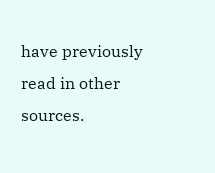have previously read in other sources.